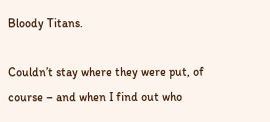Bloody Titans.

Couldn’t stay where they were put, of course – and when I find out who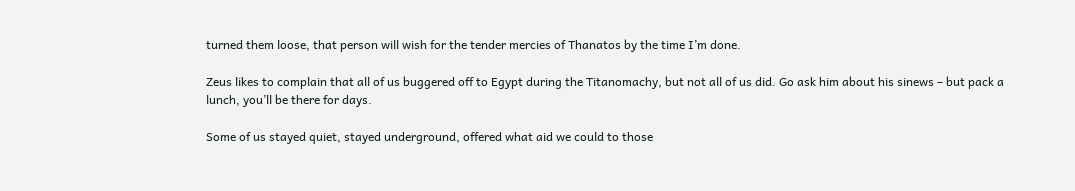turned them loose, that person will wish for the tender mercies of Thanatos by the time I’m done.

Zeus likes to complain that all of us buggered off to Egypt during the Titanomachy, but not all of us did. Go ask him about his sinews – but pack a lunch, you’ll be there for days.

Some of us stayed quiet, stayed underground, offered what aid we could to those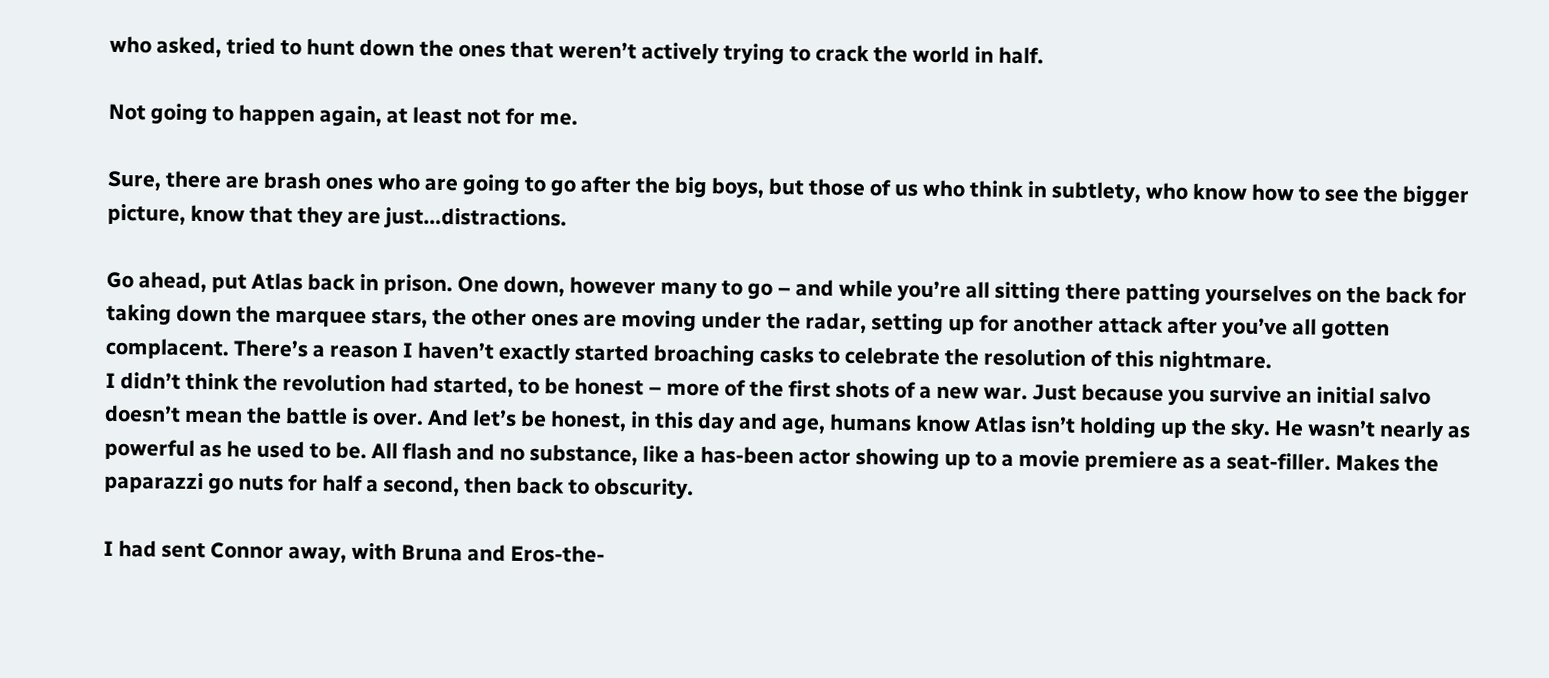who asked, tried to hunt down the ones that weren’t actively trying to crack the world in half.

Not going to happen again, at least not for me.

Sure, there are brash ones who are going to go after the big boys, but those of us who think in subtlety, who know how to see the bigger picture, know that they are just…distractions.

Go ahead, put Atlas back in prison. One down, however many to go – and while you’re all sitting there patting yourselves on the back for taking down the marquee stars, the other ones are moving under the radar, setting up for another attack after you’ve all gotten complacent. There’s a reason I haven’t exactly started broaching casks to celebrate the resolution of this nightmare.
I didn’t think the revolution had started, to be honest – more of the first shots of a new war. Just because you survive an initial salvo doesn’t mean the battle is over. And let’s be honest, in this day and age, humans know Atlas isn’t holding up the sky. He wasn’t nearly as powerful as he used to be. All flash and no substance, like a has-been actor showing up to a movie premiere as a seat-filler. Makes the paparazzi go nuts for half a second, then back to obscurity.

I had sent Connor away, with Bruna and Eros-the-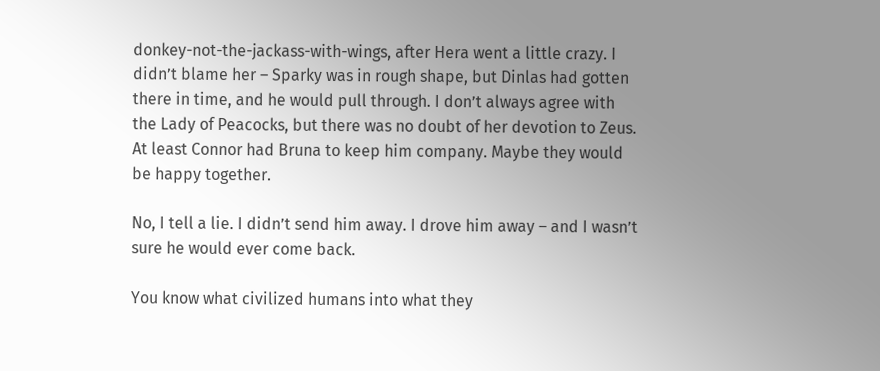donkey-not-the-jackass-with-wings, after Hera went a little crazy. I didn’t blame her – Sparky was in rough shape, but Dinlas had gotten there in time, and he would pull through. I don’t always agree with the Lady of Peacocks, but there was no doubt of her devotion to Zeus. At least Connor had Bruna to keep him company. Maybe they would be happy together.

No, I tell a lie. I didn’t send him away. I drove him away – and I wasn’t sure he would ever come back.

You know what civilized humans into what they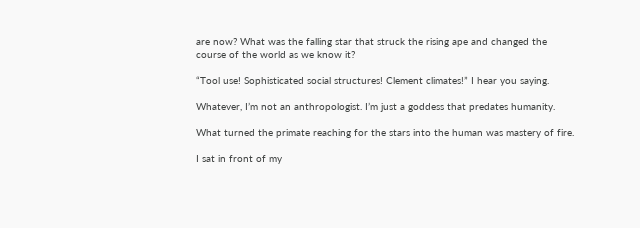are now? What was the falling star that struck the rising ape and changed the course of the world as we know it?

“Tool use! Sophisticated social structures! Clement climates!” I hear you saying.

Whatever, I’m not an anthropologist. I’m just a goddess that predates humanity.

What turned the primate reaching for the stars into the human was mastery of fire.

I sat in front of my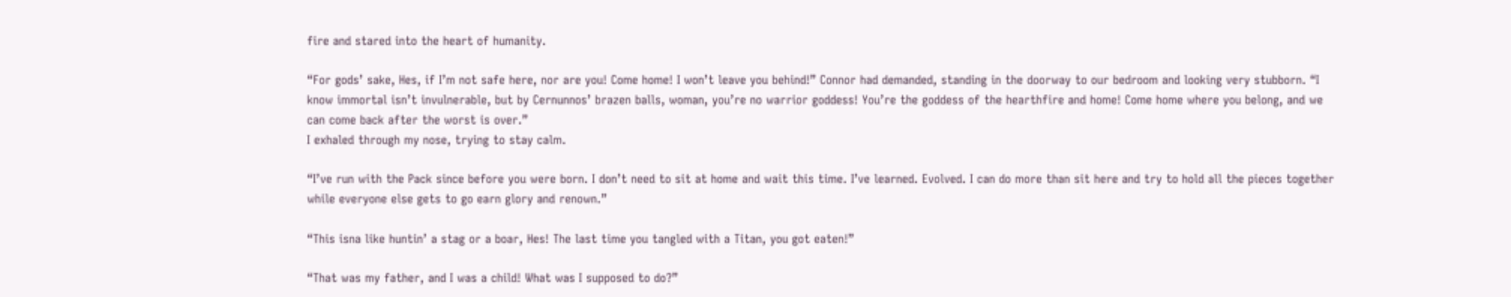fire and stared into the heart of humanity.

“For gods’ sake, Hes, if I’m not safe here, nor are you! Come home! I won’t leave you behind!” Connor had demanded, standing in the doorway to our bedroom and looking very stubborn. “I know immortal isn’t invulnerable, but by Cernunnos’ brazen balls, woman, you’re no warrior goddess! You’re the goddess of the hearthfire and home! Come home where you belong, and we can come back after the worst is over.”
I exhaled through my nose, trying to stay calm.

“I’ve run with the Pack since before you were born. I don’t need to sit at home and wait this time. I’ve learned. Evolved. I can do more than sit here and try to hold all the pieces together while everyone else gets to go earn glory and renown.”

“This isna like huntin’ a stag or a boar, Hes! The last time you tangled with a Titan, you got eaten!”

“That was my father, and I was a child! What was I supposed to do?”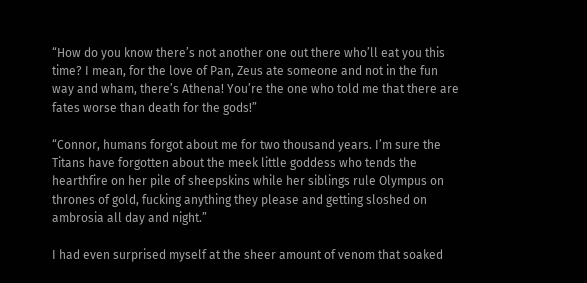“How do you know there’s not another one out there who’ll eat you this time? I mean, for the love of Pan, Zeus ate someone and not in the fun way and wham, there’s Athena! You’re the one who told me that there are fates worse than death for the gods!”

“Connor, humans forgot about me for two thousand years. I’m sure the Titans have forgotten about the meek little goddess who tends the hearthfire on her pile of sheepskins while her siblings rule Olympus on thrones of gold, fucking anything they please and getting sloshed on ambrosia all day and night.”

I had even surprised myself at the sheer amount of venom that soaked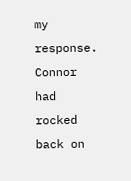my response. Connor had rocked back on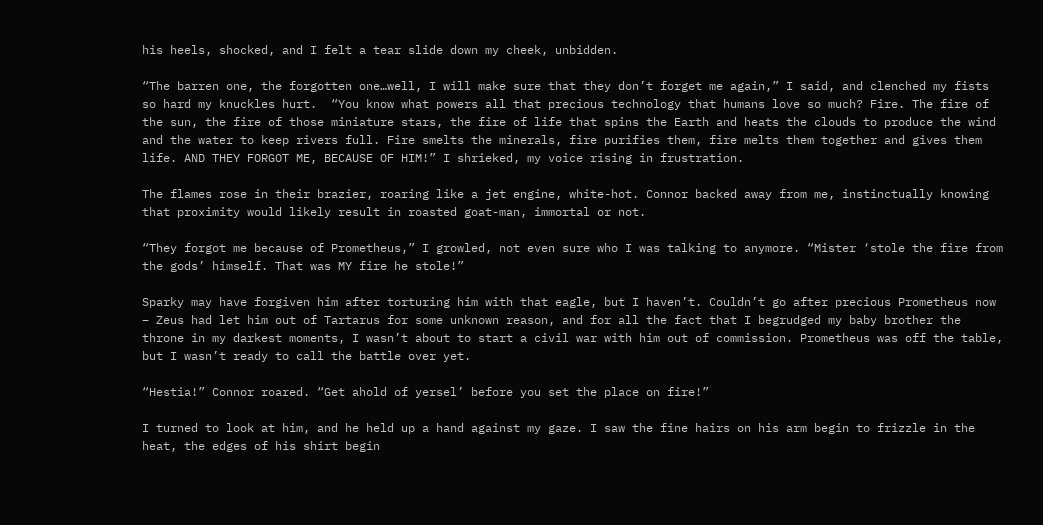his heels, shocked, and I felt a tear slide down my cheek, unbidden.

“The barren one, the forgotten one…well, I will make sure that they don’t forget me again,” I said, and clenched my fists so hard my knuckles hurt.  “You know what powers all that precious technology that humans love so much? Fire. The fire of the sun, the fire of those miniature stars, the fire of life that spins the Earth and heats the clouds to produce the wind and the water to keep rivers full. Fire smelts the minerals, fire purifies them, fire melts them together and gives them life. AND THEY FORGOT ME, BECAUSE OF HIM!” I shrieked, my voice rising in frustration.

The flames rose in their brazier, roaring like a jet engine, white-hot. Connor backed away from me, instinctually knowing that proximity would likely result in roasted goat-man, immortal or not.

“They forgot me because of Prometheus,” I growled, not even sure who I was talking to anymore. “Mister ‘stole the fire from the gods’ himself. That was MY fire he stole!”

Sparky may have forgiven him after torturing him with that eagle, but I haven’t. Couldn’t go after precious Prometheus now – Zeus had let him out of Tartarus for some unknown reason, and for all the fact that I begrudged my baby brother the throne in my darkest moments, I wasn’t about to start a civil war with him out of commission. Prometheus was off the table, but I wasn’t ready to call the battle over yet.

“Hestia!” Connor roared. “Get ahold of yersel’ before you set the place on fire!”

I turned to look at him, and he held up a hand against my gaze. I saw the fine hairs on his arm begin to frizzle in the heat, the edges of his shirt begin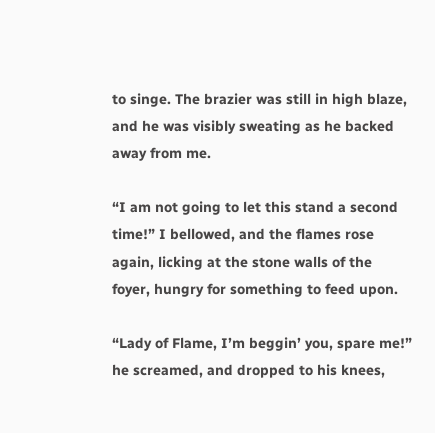to singe. The brazier was still in high blaze, and he was visibly sweating as he backed away from me.

“I am not going to let this stand a second time!” I bellowed, and the flames rose again, licking at the stone walls of the foyer, hungry for something to feed upon.

“Lady of Flame, I’m beggin’ you, spare me!” he screamed, and dropped to his knees,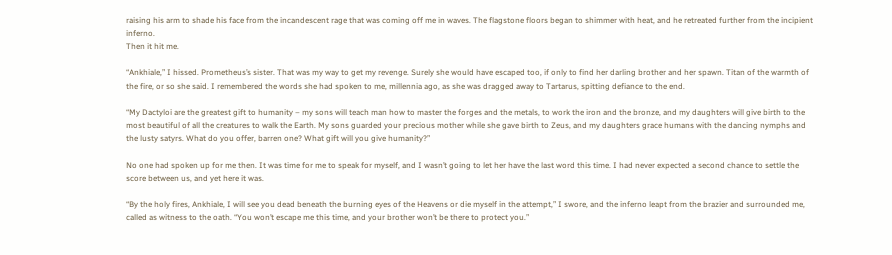raising his arm to shade his face from the incandescent rage that was coming off me in waves. The flagstone floors began to shimmer with heat, and he retreated further from the incipient inferno.
Then it hit me.

“Ankhiale,” I hissed. Prometheus’s sister. That was my way to get my revenge. Surely she would have escaped too, if only to find her darling brother and her spawn. Titan of the warmth of the fire, or so she said. I remembered the words she had spoken to me, millennia ago, as she was dragged away to Tartarus, spitting defiance to the end.

“My Dactyloi are the greatest gift to humanity – my sons will teach man how to master the forges and the metals, to work the iron and the bronze, and my daughters will give birth to the most beautiful of all the creatures to walk the Earth. My sons guarded your precious mother while she gave birth to Zeus, and my daughters grace humans with the dancing nymphs and the lusty satyrs. What do you offer, barren one? What gift will you give humanity?”

No one had spoken up for me then. It was time for me to speak for myself, and I wasn’t going to let her have the last word this time. I had never expected a second chance to settle the score between us, and yet here it was.

“By the holy fires, Ankhiale, I will see you dead beneath the burning eyes of the Heavens or die myself in the attempt,” I swore, and the inferno leapt from the brazier and surrounded me, called as witness to the oath. “You won’t escape me this time, and your brother won’t be there to protect you.”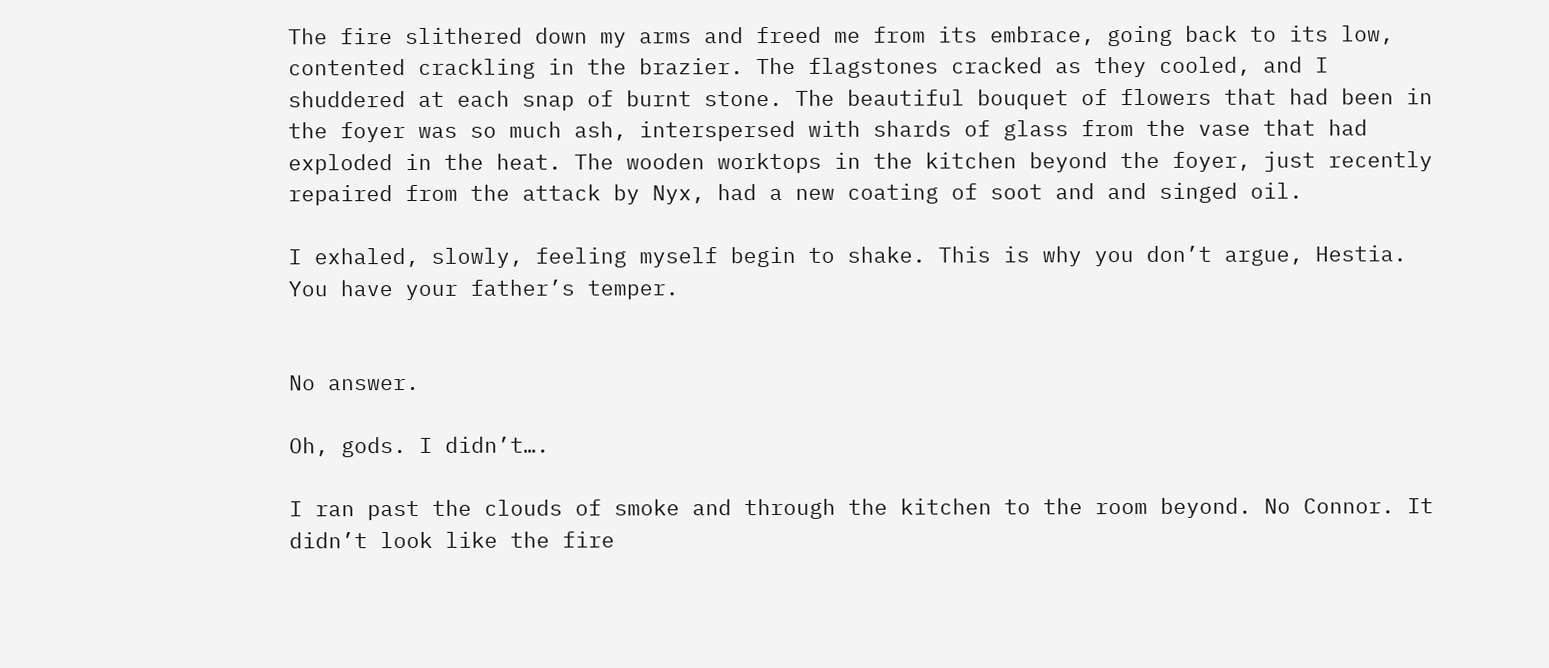The fire slithered down my arms and freed me from its embrace, going back to its low, contented crackling in the brazier. The flagstones cracked as they cooled, and I shuddered at each snap of burnt stone. The beautiful bouquet of flowers that had been in the foyer was so much ash, interspersed with shards of glass from the vase that had exploded in the heat. The wooden worktops in the kitchen beyond the foyer, just recently repaired from the attack by Nyx, had a new coating of soot and and singed oil.

I exhaled, slowly, feeling myself begin to shake. This is why you don’t argue, Hestia. You have your father’s temper.


No answer.

Oh, gods. I didn’t….

I ran past the clouds of smoke and through the kitchen to the room beyond. No Connor. It didn’t look like the fire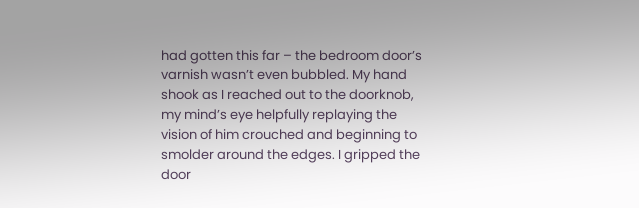had gotten this far – the bedroom door’s varnish wasn’t even bubbled. My hand shook as I reached out to the doorknob, my mind’s eye helpfully replaying the vision of him crouched and beginning to smolder around the edges. I gripped the door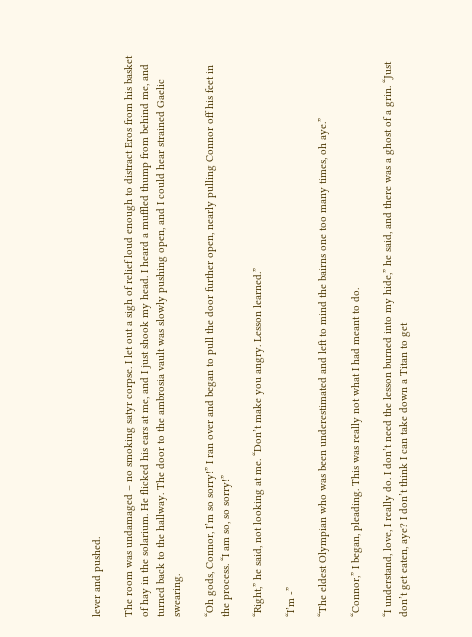lever and pushed.

The room was undamaged – no smoking satyr corpse. I let out a sigh of relief loud enough to distract Eros from his basket of hay in the solarium. He flicked his ears at me, and I just shook my head. I heard a muffled thump from behind me, and turned back to the hallway. The door to the ambrosia vault was slowly pushing open, and I could hear strained Gaelic swearing.

“Oh gods, Connor, I’m so sorry!” I ran over and began to pull the door further open, nearly pulling Connor off his feet in the process. “I am so, so sorry!”

“Right,” he said, not looking at me. “Don’t make you angry. Lesson learned.”

“I’m -”

“The eldest Olympian who was been underestimated and left to mind the bairns one too many times, oh aye.”

“Connor,” I began, pleading. This was really not what I had meant to do.

“I understand, love, I really do. I don’t need the lesson burned into my hide,” he said, and there was a ghost of a grin. “Just don’t get eaten, aye? I don’t think I can take down a Titan to get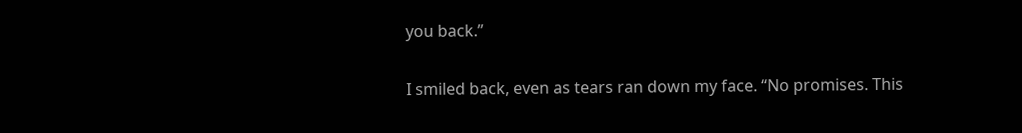you back.”

I smiled back, even as tears ran down my face. “No promises. This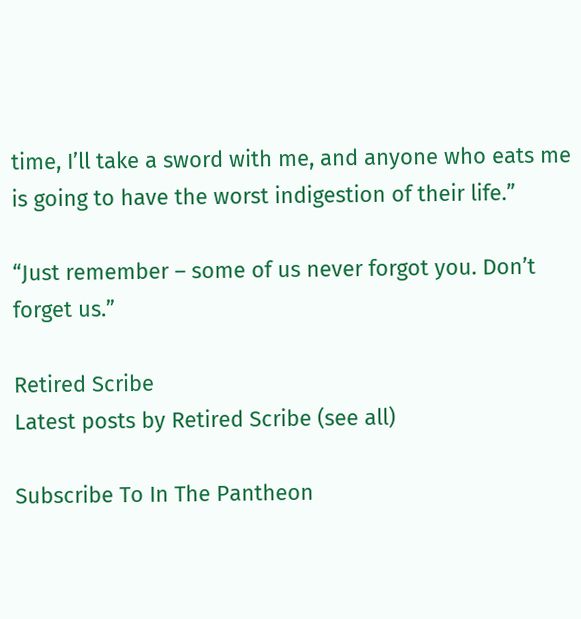time, I’ll take a sword with me, and anyone who eats me is going to have the worst indigestion of their life.”

“Just remember – some of us never forgot you. Don’t forget us.”

Retired Scribe
Latest posts by Retired Scribe (see all)

Subscribe To In The Pantheon